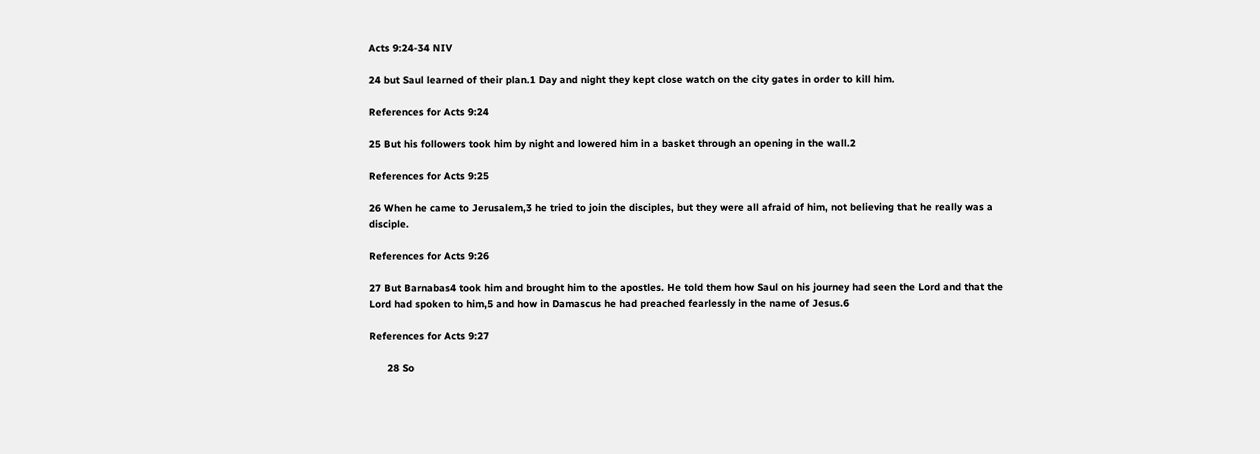Acts 9:24-34 NIV

24 but Saul learned of their plan.1 Day and night they kept close watch on the city gates in order to kill him.

References for Acts 9:24

25 But his followers took him by night and lowered him in a basket through an opening in the wall.2

References for Acts 9:25

26 When he came to Jerusalem,3 he tried to join the disciples, but they were all afraid of him, not believing that he really was a disciple.

References for Acts 9:26

27 But Barnabas4 took him and brought him to the apostles. He told them how Saul on his journey had seen the Lord and that the Lord had spoken to him,5 and how in Damascus he had preached fearlessly in the name of Jesus.6

References for Acts 9:27

      28 So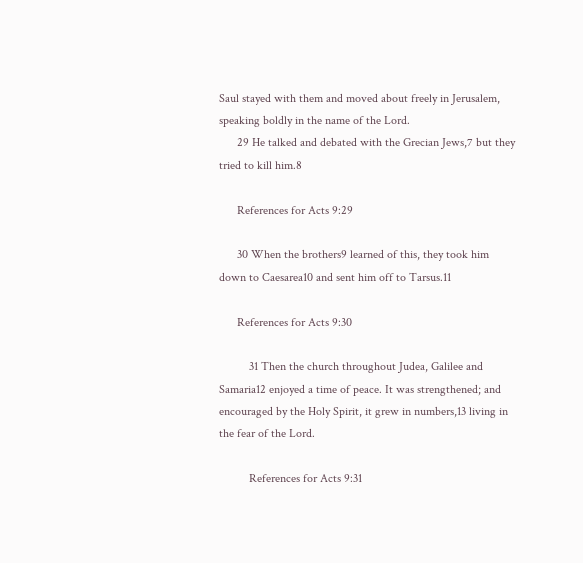Saul stayed with them and moved about freely in Jerusalem, speaking boldly in the name of the Lord.
      29 He talked and debated with the Grecian Jews,7 but they tried to kill him.8

      References for Acts 9:29

      30 When the brothers9 learned of this, they took him down to Caesarea10 and sent him off to Tarsus.11

      References for Acts 9:30

          31 Then the church throughout Judea, Galilee and Samaria12 enjoyed a time of peace. It was strengthened; and encouraged by the Holy Spirit, it grew in numbers,13 living in the fear of the Lord.

          References for Acts 9:31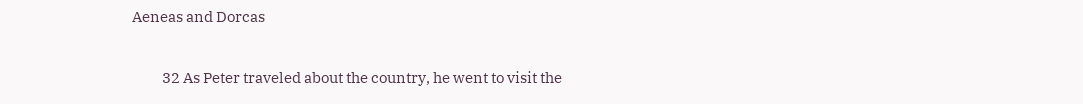Aeneas and Dorcas

          32 As Peter traveled about the country, he went to visit the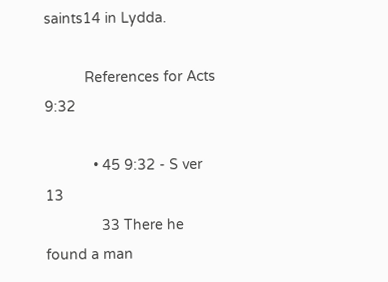saints14 in Lydda.

          References for Acts 9:32

            • 45 9:32 - S ver 13
              33 There he found a man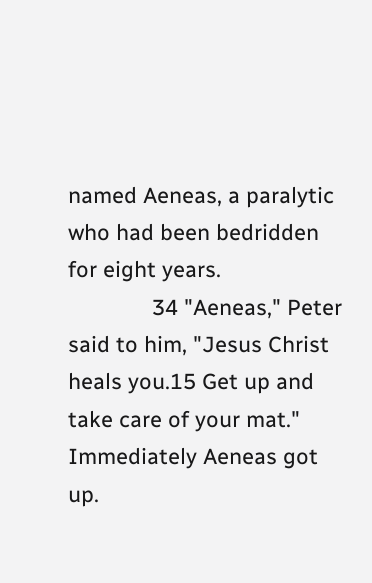named Aeneas, a paralytic who had been bedridden for eight years.
              34 "Aeneas," Peter said to him, "Jesus Christ heals you.15 Get up and take care of your mat." Immediately Aeneas got up.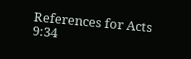References for Acts 9:34